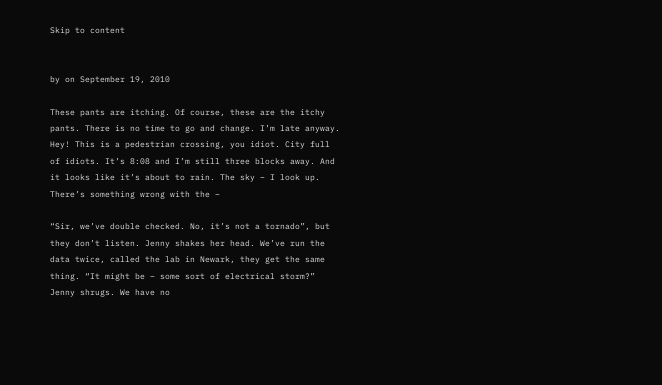Skip to content


by on September 19, 2010

These pants are itching. Of course, these are the itchy pants. There is no time to go and change. I’m late anyway. Hey! This is a pedestrian crossing, you idiot. City full of idiots. It’s 8:08 and I’m still three blocks away. And it looks like it’s about to rain. The sky – I look up. There’s something wrong with the –

“Sir, we’ve double checked. No, it’s not a tornado”, but they don’t listen. Jenny shakes her head. We’ve run the data twice, called the lab in Newark, they get the same thing. “It might be – some sort of electrical storm?” Jenny shrugs. We have no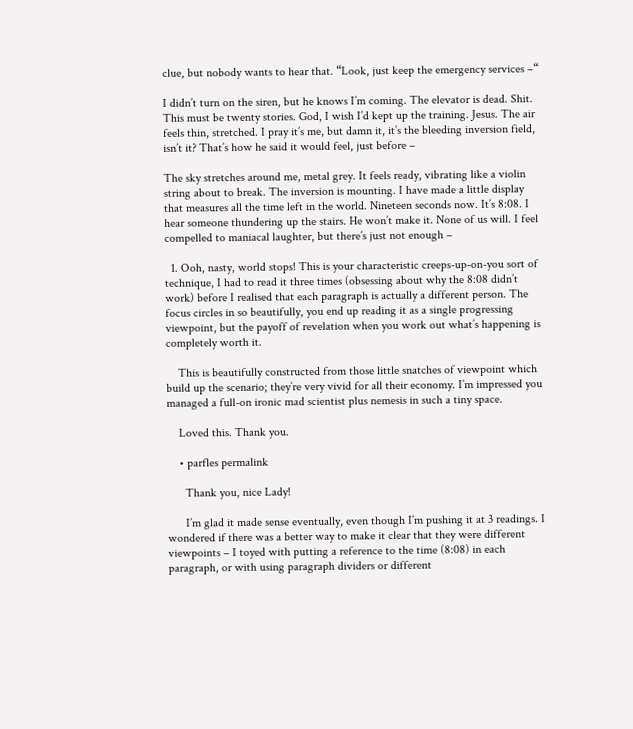clue, but nobody wants to hear that. “Look, just keep the emergency services –“

I didn’t turn on the siren, but he knows I’m coming. The elevator is dead. Shit. This must be twenty stories. God, I wish I’d kept up the training. Jesus. The air feels thin, stretched. I pray it’s me, but damn it, it’s the bleeding inversion field, isn’t it? That’s how he said it would feel, just before –

The sky stretches around me, metal grey. It feels ready, vibrating like a violin string about to break. The inversion is mounting. I have made a little display that measures all the time left in the world. Nineteen seconds now. It’s 8:08. I hear someone thundering up the stairs. He won’t make it. None of us will. I feel compelled to maniacal laughter, but there’s just not enough –

  1. Ooh, nasty, world stops! This is your characteristic creeps-up-on-you sort of technique, I had to read it three times (obsessing about why the 8:08 didn’t work) before I realised that each paragraph is actually a different person. The focus circles in so beautifully, you end up reading it as a single progressing viewpoint, but the payoff of revelation when you work out what’s happening is completely worth it.

    This is beautifully constructed from those little snatches of viewpoint which build up the scenario; they’re very vivid for all their economy. I’m impressed you managed a full-on ironic mad scientist plus nemesis in such a tiny space.

    Loved this. Thank you.

    • parfles permalink

      Thank you, nice Lady!

      I’m glad it made sense eventually, even though I’m pushing it at 3 readings. I wondered if there was a better way to make it clear that they were different viewpoints – I toyed with putting a reference to the time (8:08) in each paragraph, or with using paragraph dividers or different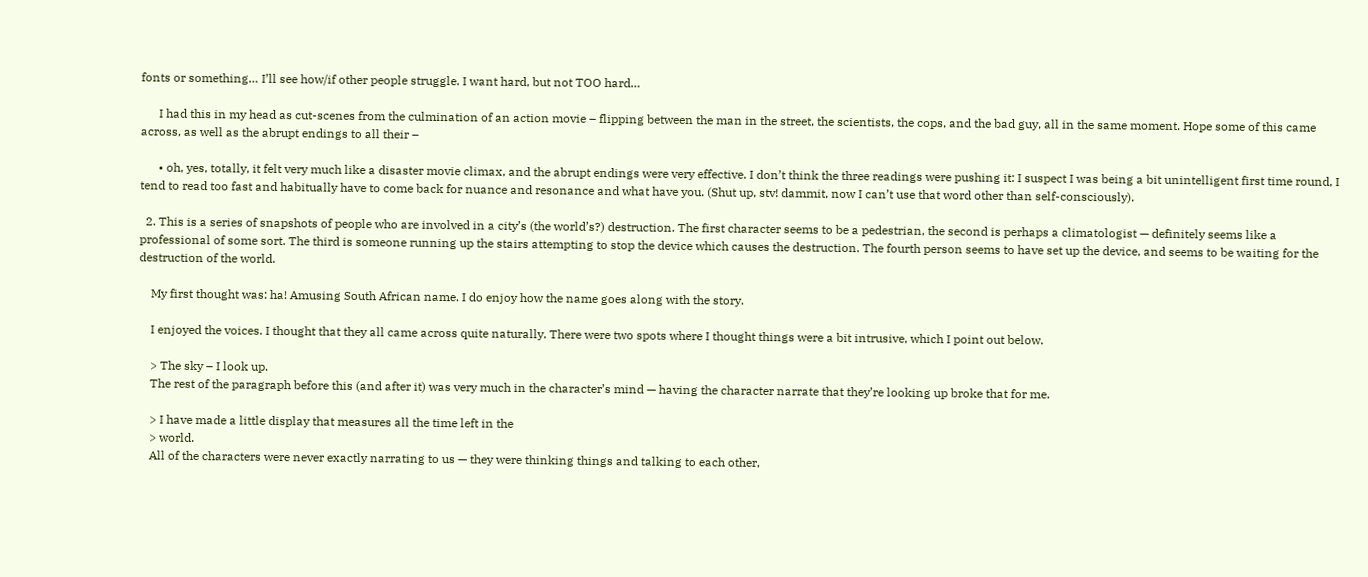fonts or something… I’ll see how/if other people struggle. I want hard, but not TOO hard…

      I had this in my head as cut-scenes from the culmination of an action movie – flipping between the man in the street, the scientists, the cops, and the bad guy, all in the same moment. Hope some of this came across, as well as the abrupt endings to all their –

      • oh, yes, totally, it felt very much like a disaster movie climax, and the abrupt endings were very effective. I don’t think the three readings were pushing it: I suspect I was being a bit unintelligent first time round, I tend to read too fast and habitually have to come back for nuance and resonance and what have you. (Shut up, stv! dammit, now I can’t use that word other than self-consciously).

  2. This is a series of snapshots of people who are involved in a city’s (the world’s?) destruction. The first character seems to be a pedestrian, the second is perhaps a climatologist — definitely seems like a professional of some sort. The third is someone running up the stairs attempting to stop the device which causes the destruction. The fourth person seems to have set up the device, and seems to be waiting for the destruction of the world.

    My first thought was: ha! Amusing South African name. I do enjoy how the name goes along with the story.

    I enjoyed the voices. I thought that they all came across quite naturally. There were two spots where I thought things were a bit intrusive, which I point out below.

    > The sky – I look up.
    The rest of the paragraph before this (and after it) was very much in the character’s mind — having the character narrate that they’re looking up broke that for me.

    > I have made a little display that measures all the time left in the
    > world.
    All of the characters were never exactly narrating to us — they were thinking things and talking to each other,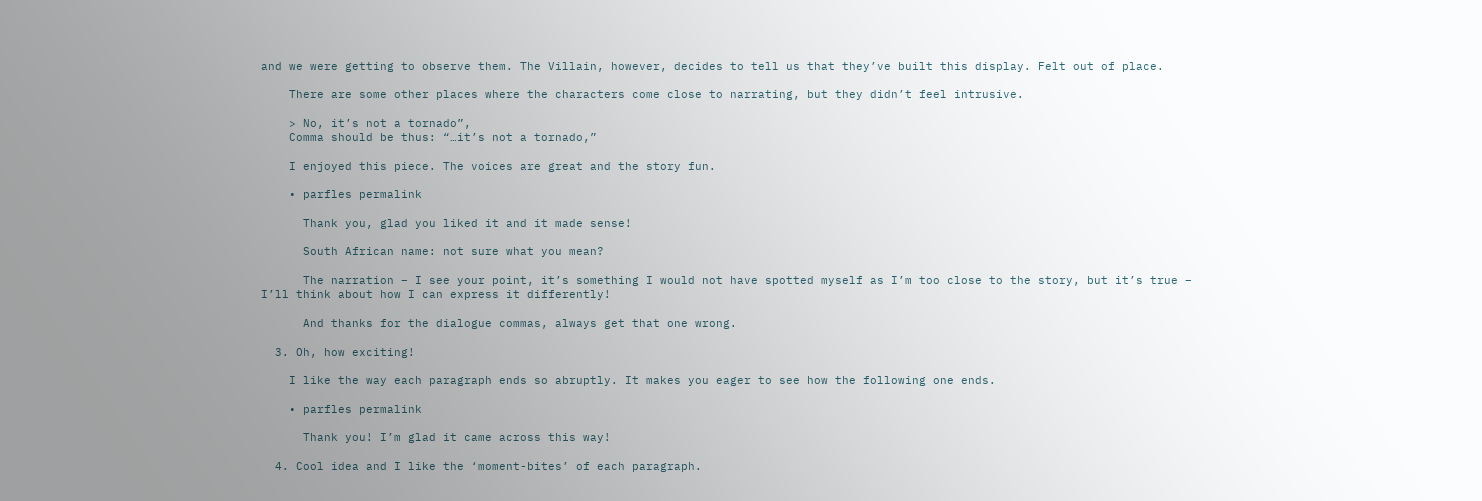and we were getting to observe them. The Villain, however, decides to tell us that they’ve built this display. Felt out of place.

    There are some other places where the characters come close to narrating, but they didn’t feel intrusive.

    > No, it’s not a tornado”,
    Comma should be thus: “…it’s not a tornado,”

    I enjoyed this piece. The voices are great and the story fun.

    • parfles permalink

      Thank you, glad you liked it and it made sense!

      South African name: not sure what you mean?

      The narration – I see your point, it’s something I would not have spotted myself as I’m too close to the story, but it’s true – I’ll think about how I can express it differently!

      And thanks for the dialogue commas, always get that one wrong.

  3. Oh, how exciting!

    I like the way each paragraph ends so abruptly. It makes you eager to see how the following one ends.

    • parfles permalink

      Thank you! I’m glad it came across this way!

  4. Cool idea and I like the ‘moment-bites’ of each paragraph.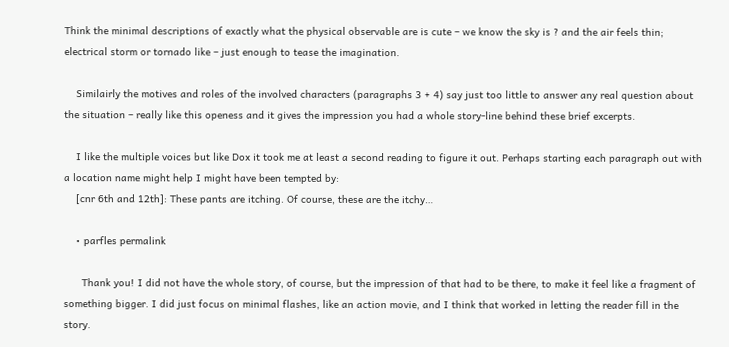Think the minimal descriptions of exactly what the physical observable are is cute – we know the sky is ? and the air feels thin; electrical storm or tornado like – just enough to tease the imagination.

    Similairly the motives and roles of the involved characters (paragraphs 3 + 4) say just too little to answer any real question about the situation – really like this openess and it gives the impression you had a whole story-line behind these brief excerpts.

    I like the multiple voices but like Dox it took me at least a second reading to figure it out. Perhaps starting each paragraph out with a location name might help I might have been tempted by:
    [cnr 6th and 12th]: These pants are itching. Of course, these are the itchy…

    • parfles permalink

      Thank you! I did not have the whole story, of course, but the impression of that had to be there, to make it feel like a fragment of something bigger. I did just focus on minimal flashes, like an action movie, and I think that worked in letting the reader fill in the story.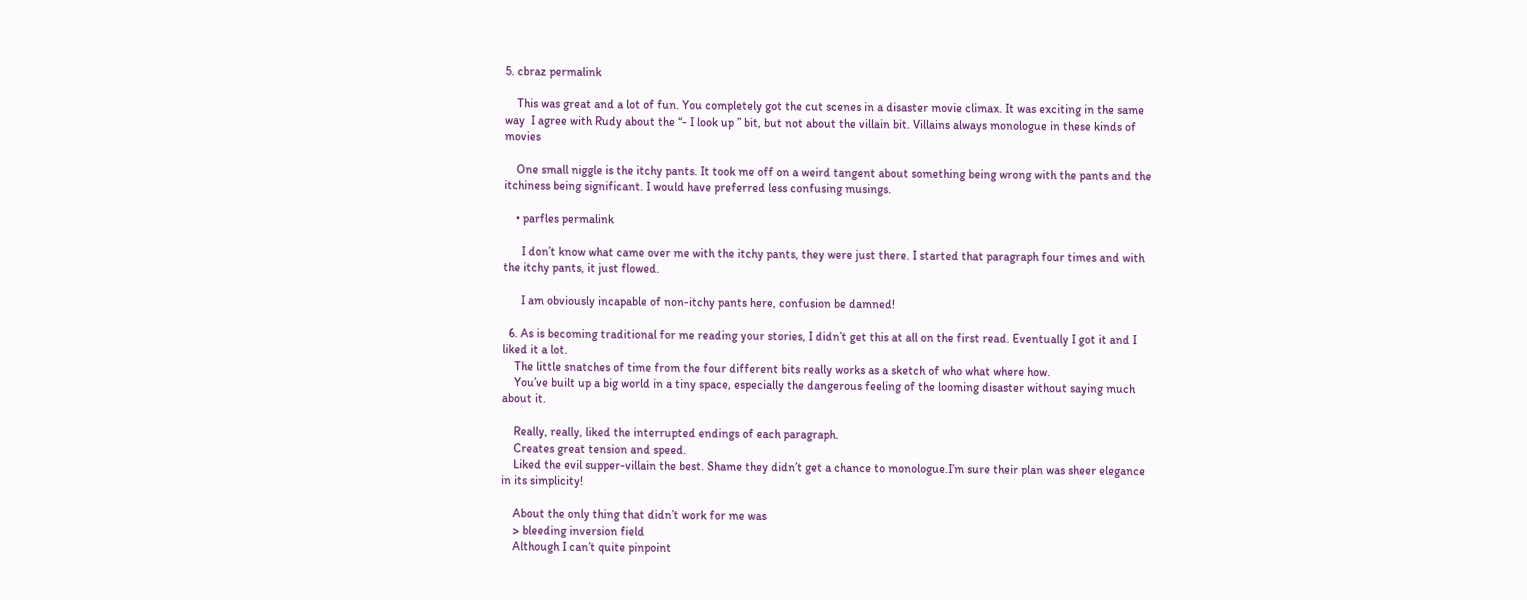5. cbraz permalink

    This was great and a lot of fun. You completely got the cut scenes in a disaster movie climax. It was exciting in the same way  I agree with Rudy about the “- I look up ” bit, but not about the villain bit. Villains always monologue in these kinds of movies

    One small niggle is the itchy pants. It took me off on a weird tangent about something being wrong with the pants and the itchiness being significant. I would have preferred less confusing musings.

    • parfles permalink

      I don’t know what came over me with the itchy pants, they were just there. I started that paragraph four times and with the itchy pants, it just flowed.

      I am obviously incapable of non-itchy pants here, confusion be damned!

  6. As is becoming traditional for me reading your stories, I didn’t get this at all on the first read. Eventually I got it and I liked it a lot.
    The little snatches of time from the four different bits really works as a sketch of who what where how.
    You’ve built up a big world in a tiny space, especially the dangerous feeling of the looming disaster without saying much about it.

    Really, really, liked the interrupted endings of each paragraph.
    Creates great tension and speed.
    Liked the evil supper-villain the best. Shame they didn’t get a chance to monologue.I’m sure their plan was sheer elegance in its simplicity!

    About the only thing that didn’t work for me was
    > bleeding inversion field
    Although I can’t quite pinpoint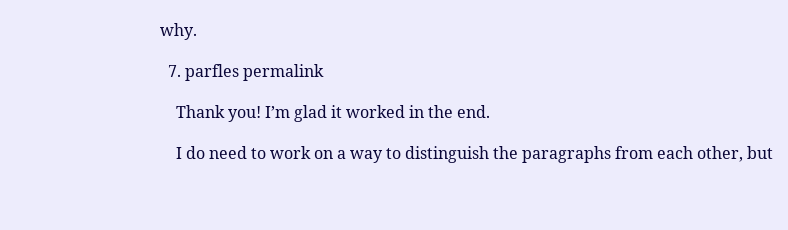why.

  7. parfles permalink

    Thank you! I’m glad it worked in the end.

    I do need to work on a way to distinguish the paragraphs from each other, but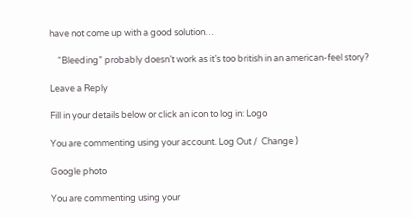have not come up with a good solution…

    “Bleeding” probably doesn’t work as it’s too british in an american-feel story?

Leave a Reply

Fill in your details below or click an icon to log in: Logo

You are commenting using your account. Log Out /  Change )

Google photo

You are commenting using your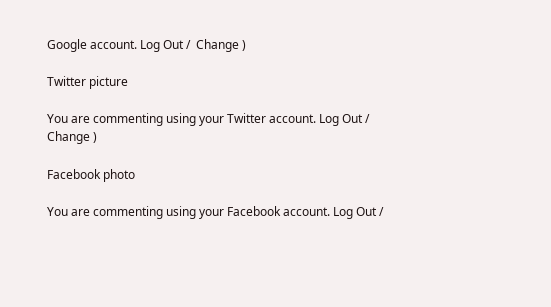Google account. Log Out /  Change )

Twitter picture

You are commenting using your Twitter account. Log Out /  Change )

Facebook photo

You are commenting using your Facebook account. Log Out /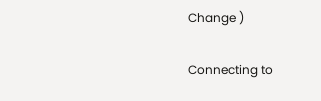Change )

Connecting to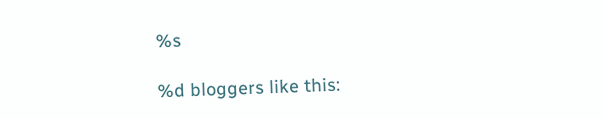%s

%d bloggers like this: